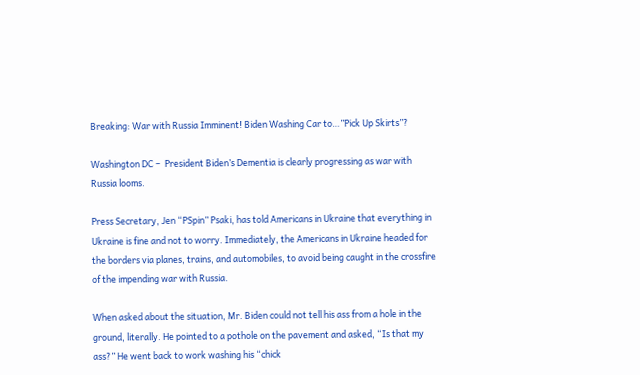Breaking: War with Russia Imminent! Biden Washing Car to…”Pick Up Skirts”?

Washington DC –  President Biden’s Dementia is clearly progressing as war with Russia looms.

Press Secretary, Jen “PSpin” Psaki, has told Americans in Ukraine that everything in Ukraine is fine and not to worry. Immediately, the Americans in Ukraine headed for the borders via planes, trains, and automobiles, to avoid being caught in the crossfire of the impending war with Russia.

When asked about the situation, Mr. Biden could not tell his ass from a hole in the ground, literally. He pointed to a pothole on the pavement and asked, “Is that my ass?” He went back to work washing his “chick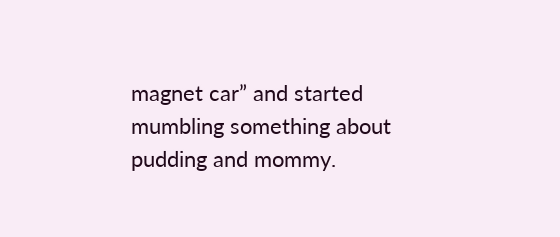magnet car” and started mumbling something about pudding and mommy.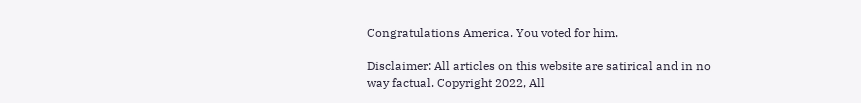Congratulations America. You voted for him.

Disclaimer: All articles on this website are satirical and in no way factual. Copyright 2022, All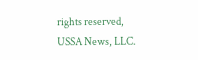rights reserved, USSA News, LLC.